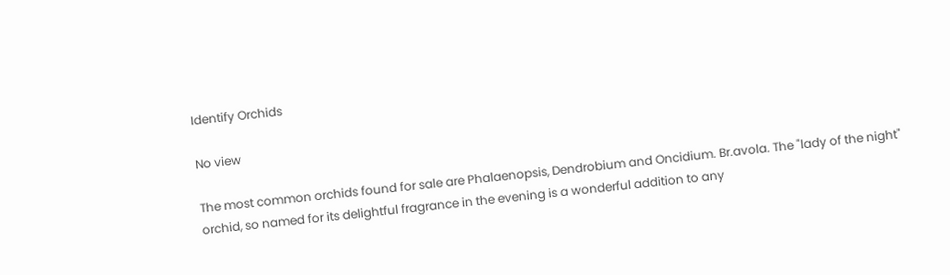Identify Orchids

No view

The most common orchids found for sale are Phalaenopsis, Dendrobium and Oncidium. Br.avola. The "lady of the night" orchid, so named for its delightful fragrance in the evening is a wonderful addition to any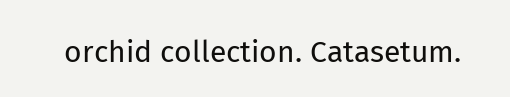orchid collection. Catasetum.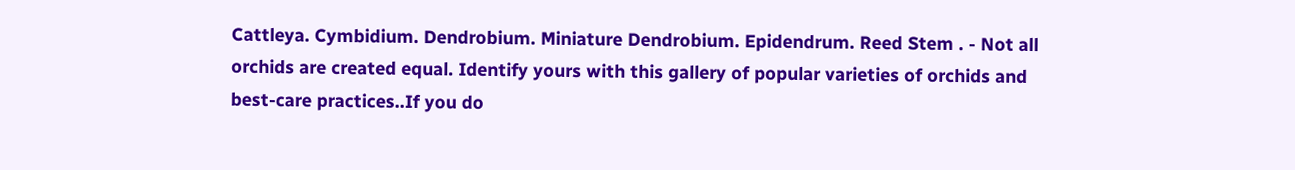Cattleya. Cymbidium. Dendrobium. Miniature Dendrobium. Epidendrum. Reed Stem . - Not all orchids are created equal. Identify yours with this gallery of popular varieties of orchids and best-care practices..If you do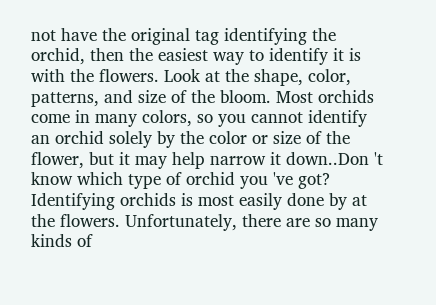not have the original tag identifying the orchid, then the easiest way to identify it is with the flowers. Look at the shape, color, patterns, and size of the bloom. Most orchids come in many colors, so you cannot identify an orchid solely by the color or size of the flower, but it may help narrow it down..Don 't know which type of orchid you 've got? Identifying orchids is most easily done by at the flowers. Unfortunately, there are so many kinds of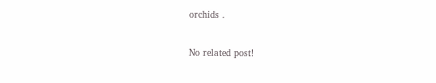orchids .

No related post!